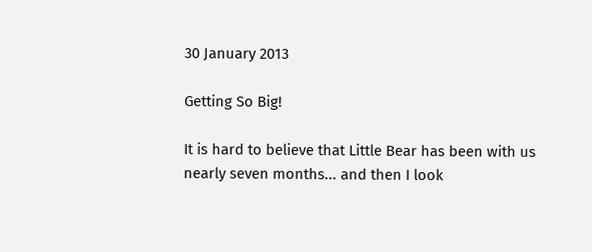30 January 2013

Getting So Big!

It is hard to believe that Little Bear has been with us nearly seven months... and then I look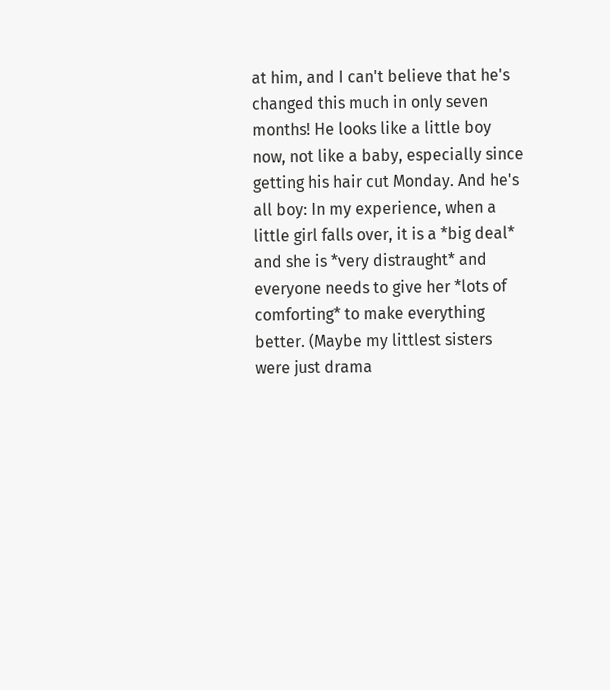at him, and I can't believe that he's changed this much in only seven months! He looks like a little boy now, not like a baby, especially since getting his hair cut Monday. And he's all boy: In my experience, when a little girl falls over, it is a *big deal* and she is *very distraught* and everyone needs to give her *lots of comforting* to make everything better. (Maybe my littlest sisters were just drama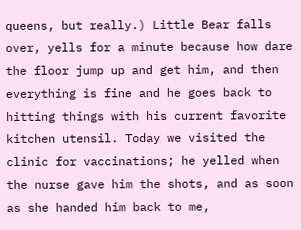queens, but really.) Little Bear falls over, yells for a minute because how dare the floor jump up and get him, and then everything is fine and he goes back to hitting things with his current favorite kitchen utensil. Today we visited the clinic for vaccinations; he yelled when the nurse gave him the shots, and as soon as she handed him back to me,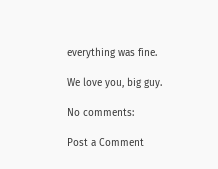everything was fine.

We love you, big guy.

No comments:

Post a Comment